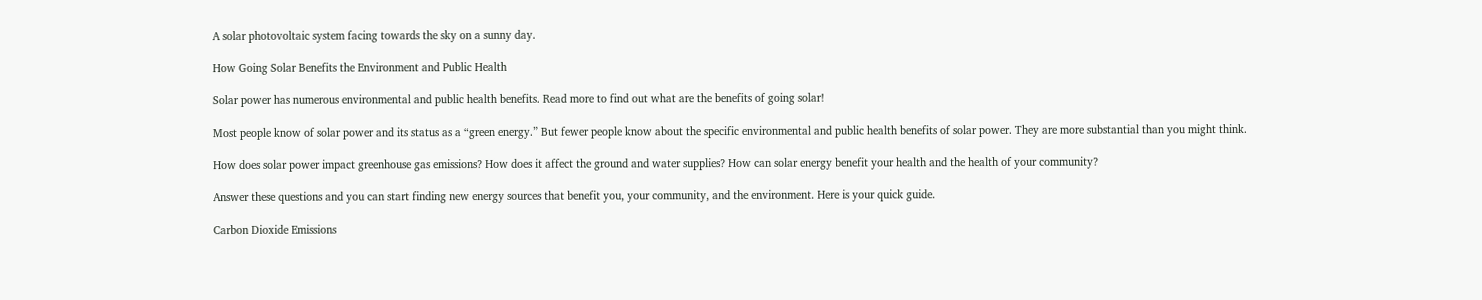A solar photovoltaic system facing towards the sky on a sunny day.

How Going Solar Benefits the Environment and Public Health

Solar power has numerous environmental and public health benefits. Read more to find out what are the benefits of going solar!

Most people know of solar power and its status as a “green energy.” But fewer people know about the specific environmental and public health benefits of solar power. They are more substantial than you might think.

How does solar power impact greenhouse gas emissions? How does it affect the ground and water supplies? How can solar energy benefit your health and the health of your community?

Answer these questions and you can start finding new energy sources that benefit you, your community, and the environment. Here is your quick guide.

Carbon Dioxide Emissions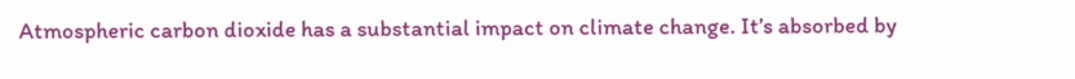Atmospheric carbon dioxide has a substantial impact on climate change. It’s absorbed by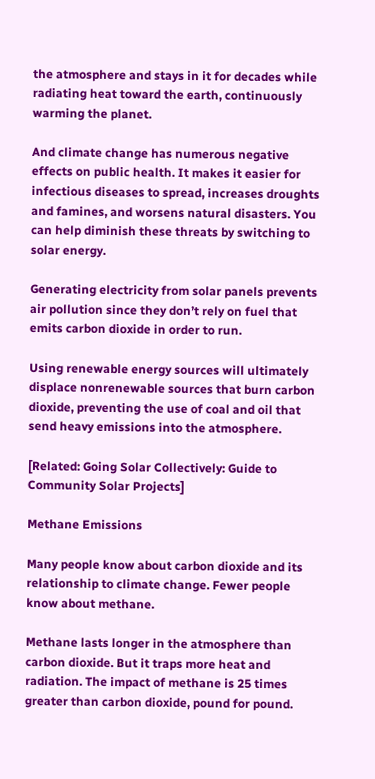the atmosphere and stays in it for decades while radiating heat toward the earth, continuously warming the planet.

And climate change has numerous negative effects on public health. It makes it easier for infectious diseases to spread, increases droughts and famines, and worsens natural disasters. You can help diminish these threats by switching to solar energy.

Generating electricity from solar panels prevents air pollution since they don’t rely on fuel that emits carbon dioxide in order to run.

Using renewable energy sources will ultimately displace nonrenewable sources that burn carbon dioxide, preventing the use of coal and oil that send heavy emissions into the atmosphere.

[Related: Going Solar Collectively: Guide to Community Solar Projects]

Methane Emissions

Many people know about carbon dioxide and its relationship to climate change. Fewer people know about methane.

Methane lasts longer in the atmosphere than carbon dioxide. But it traps more heat and radiation. The impact of methane is 25 times greater than carbon dioxide, pound for pound.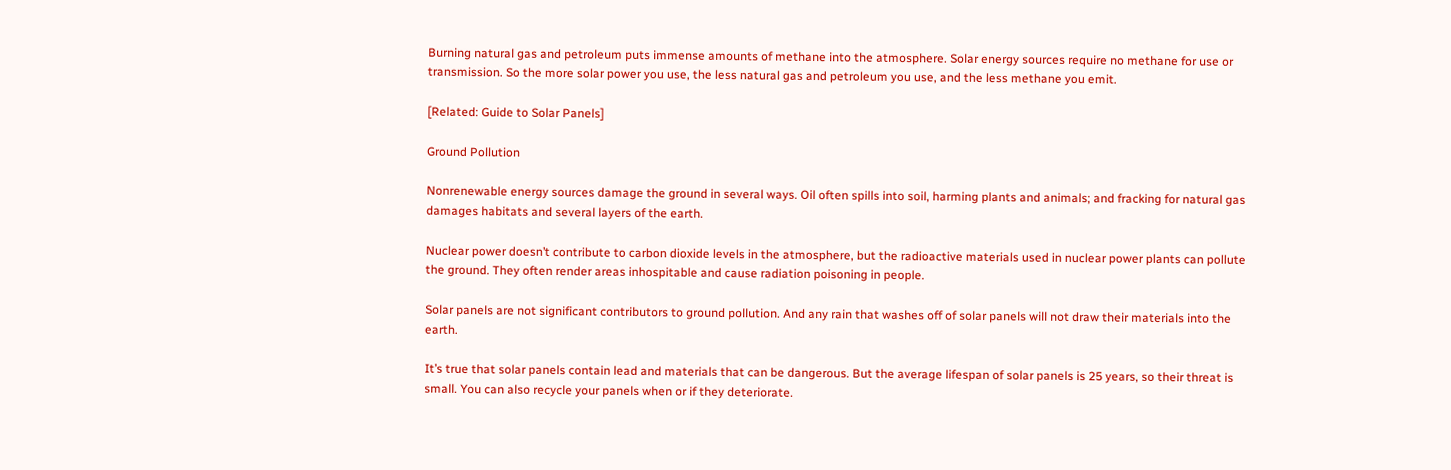Burning natural gas and petroleum puts immense amounts of methane into the atmosphere. Solar energy sources require no methane for use or transmission. So the more solar power you use, the less natural gas and petroleum you use, and the less methane you emit.

[Related: Guide to Solar Panels]

Ground Pollution

Nonrenewable energy sources damage the ground in several ways. Oil often spills into soil, harming plants and animals; and fracking for natural gas damages habitats and several layers of the earth.

Nuclear power doesn’t contribute to carbon dioxide levels in the atmosphere, but the radioactive materials used in nuclear power plants can pollute the ground. They often render areas inhospitable and cause radiation poisoning in people.

Solar panels are not significant contributors to ground pollution. And any rain that washes off of solar panels will not draw their materials into the earth.

It’s true that solar panels contain lead and materials that can be dangerous. But the average lifespan of solar panels is 25 years, so their threat is small. You can also recycle your panels when or if they deteriorate.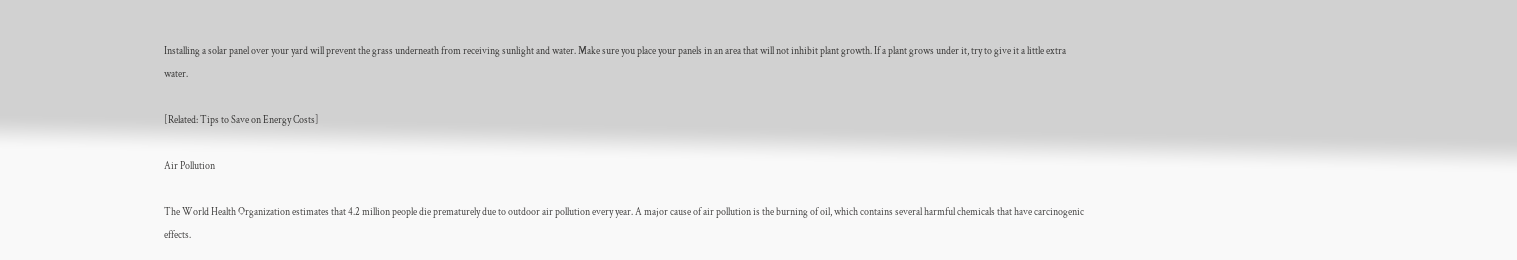Installing a solar panel over your yard will prevent the grass underneath from receiving sunlight and water. Make sure you place your panels in an area that will not inhibit plant growth. If a plant grows under it, try to give it a little extra water.

[Related: Tips to Save on Energy Costs]

Air Pollution

The World Health Organization estimates that 4.2 million people die prematurely due to outdoor air pollution every year. A major cause of air pollution is the burning of oil, which contains several harmful chemicals that have carcinogenic effects.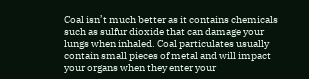Coal isn’t much better as it contains chemicals such as sulfur dioxide that can damage your lungs when inhaled. Coal particulates usually contain small pieces of metal and will impact your organs when they enter your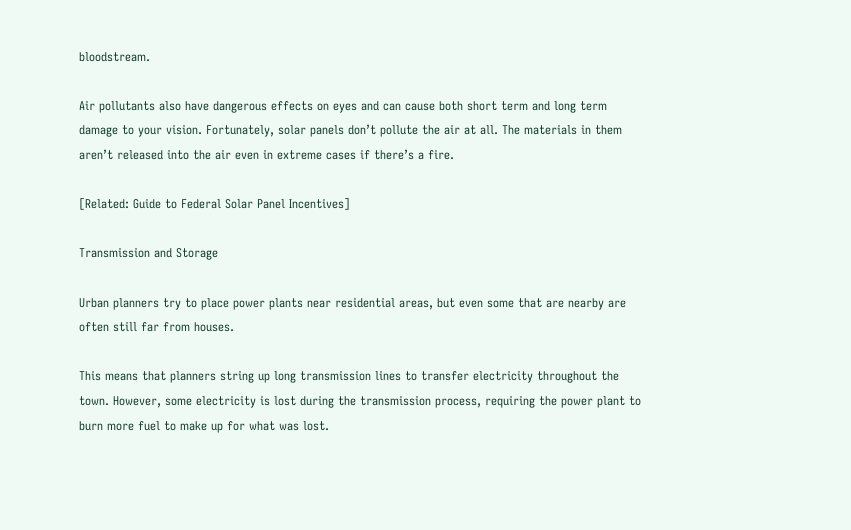bloodstream.

Air pollutants also have dangerous effects on eyes and can cause both short term and long term damage to your vision. Fortunately, solar panels don’t pollute the air at all. The materials in them aren’t released into the air even in extreme cases if there’s a fire.

[Related: Guide to Federal Solar Panel Incentives]

Transmission and Storage

Urban planners try to place power plants near residential areas, but even some that are nearby are often still far from houses.

This means that planners string up long transmission lines to transfer electricity throughout the town. However, some electricity is lost during the transmission process, requiring the power plant to burn more fuel to make up for what was lost.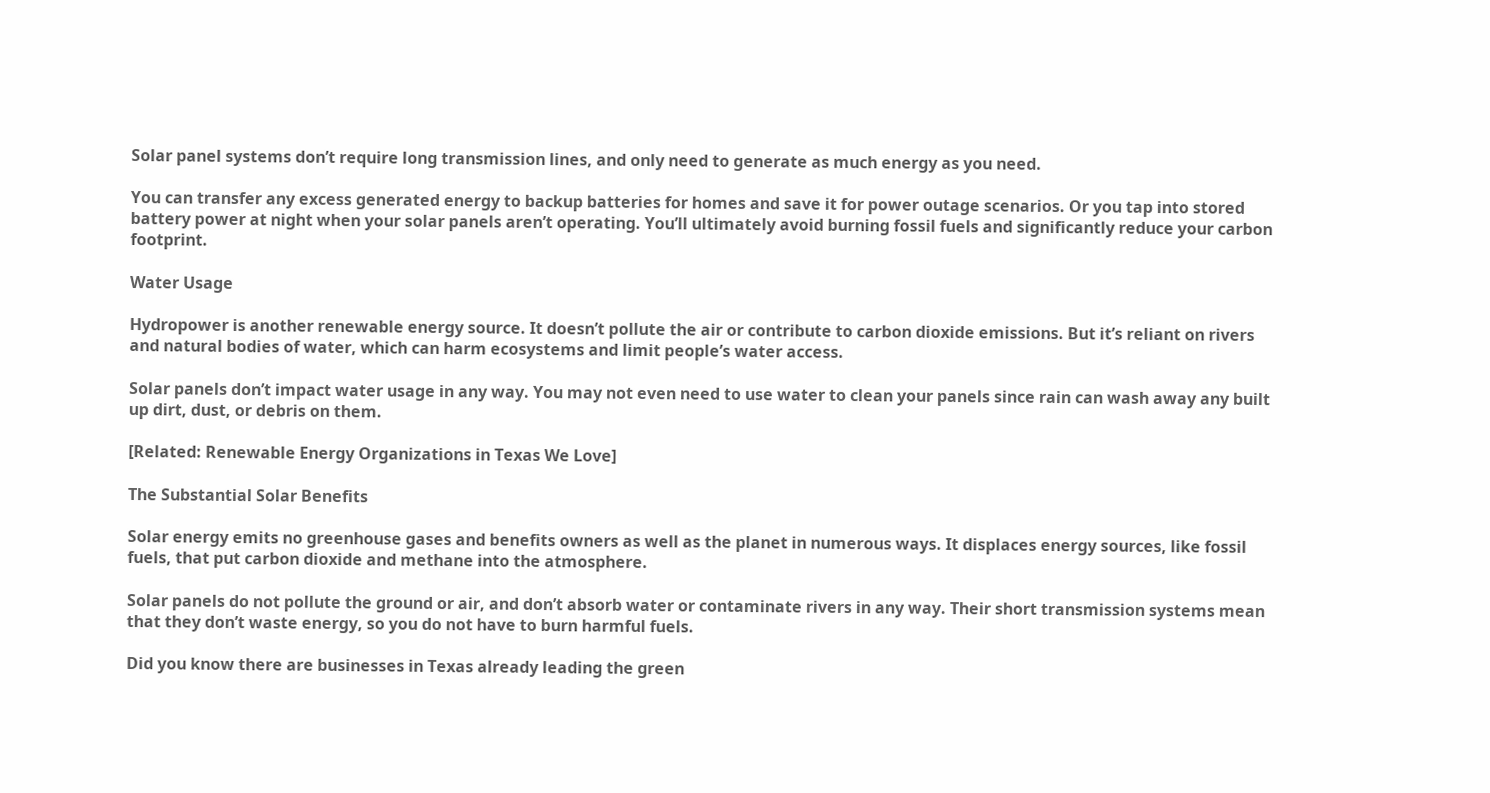Solar panel systems don’t require long transmission lines, and only need to generate as much energy as you need.

You can transfer any excess generated energy to backup batteries for homes and save it for power outage scenarios. Or you tap into stored battery power at night when your solar panels aren’t operating. You’ll ultimately avoid burning fossil fuels and significantly reduce your carbon footprint.

Water Usage

Hydropower is another renewable energy source. It doesn’t pollute the air or contribute to carbon dioxide emissions. But it’s reliant on rivers and natural bodies of water, which can harm ecosystems and limit people’s water access.

Solar panels don’t impact water usage in any way. You may not even need to use water to clean your panels since rain can wash away any built up dirt, dust, or debris on them.

[Related: Renewable Energy Organizations in Texas We Love]

The Substantial Solar Benefits

Solar energy emits no greenhouse gases and benefits owners as well as the planet in numerous ways. It displaces energy sources, like fossil fuels, that put carbon dioxide and methane into the atmosphere.

Solar panels do not pollute the ground or air, and don’t absorb water or contaminate rivers in any way. Their short transmission systems mean that they don’t waste energy, so you do not have to burn harmful fuels.

Did you know there are businesses in Texas already leading the green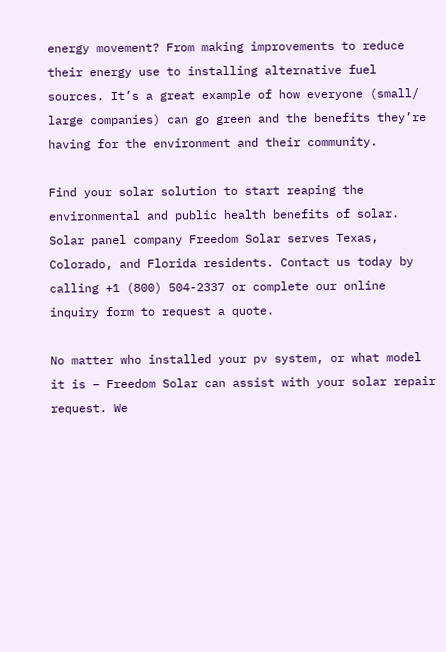energy movement? From making improvements to reduce their energy use to installing alternative fuel sources. It’s a great example of how everyone (small/ large companies) can go green and the benefits they’re having for the environment and their community.

Find your solar solution to start reaping the environmental and public health benefits of solar. Solar panel company Freedom Solar serves Texas, Colorado, and Florida residents. Contact us today by calling +1 (800) 504-2337 or complete our online inquiry form to request a quote.

No matter who installed your pv system, or what model it is – Freedom Solar can assist with your solar repair request. We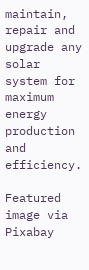maintain, repair and upgrade any solar system for maximum energy production and efficiency.

Featured image via Pixabay